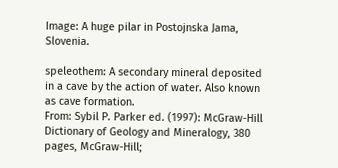Image: A huge pilar in Postojnska Jama, Slovenia.

speleothem: A secondary mineral deposited in a cave by the action of water. Also known as cave formation.
From: Sybil P. Parker ed. (1997): McGraw-Hill Dictionary of Geology and Mineralogy, 380 pages, McGraw-Hill;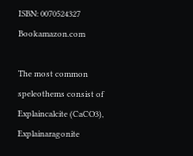ISBN: 0070524327 Bookamazon.com

The most common speleothems consist of Explaincalcite (CaCO3), Explainaragonite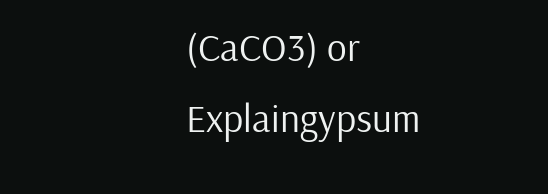(CaCO3) or Explaingypsum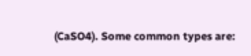(CaSO4). Some common types are: